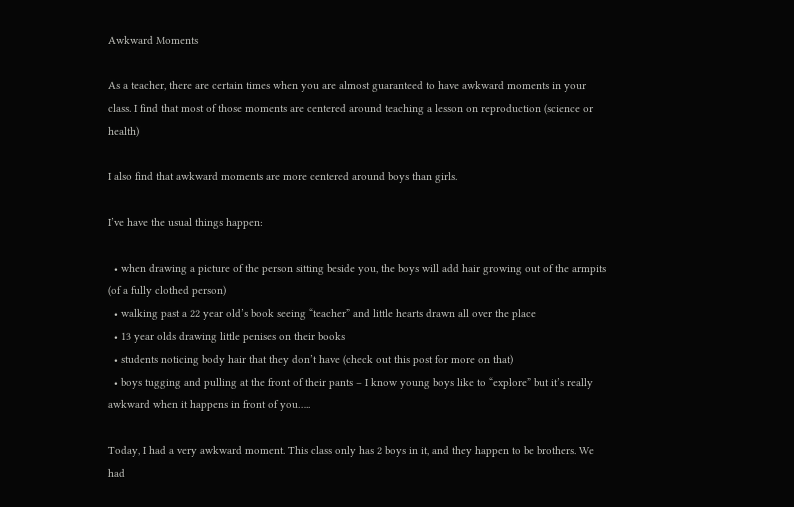Awkward Moments

As a teacher, there are certain times when you are almost guaranteed to have awkward moments in your class. I find that most of those moments are centered around teaching a lesson on reproduction (science or health)

I also find that awkward moments are more centered around boys than girls.

I’ve have the usual things happen:

  • when drawing a picture of the person sitting beside you, the boys will add hair growing out of the armpits (of a fully clothed person)
  • walking past a 22 year old’s book seeing “teacher” and little hearts drawn all over the place
  • 13 year olds drawing little penises on their books
  • students noticing body hair that they don’t have (check out this post for more on that)
  • boys tugging and pulling at the front of their pants – I know young boys like to “explore” but it’s really awkward when it happens in front of you…..

Today, I had a very awkward moment. This class only has 2 boys in it, and they happen to be brothers. We had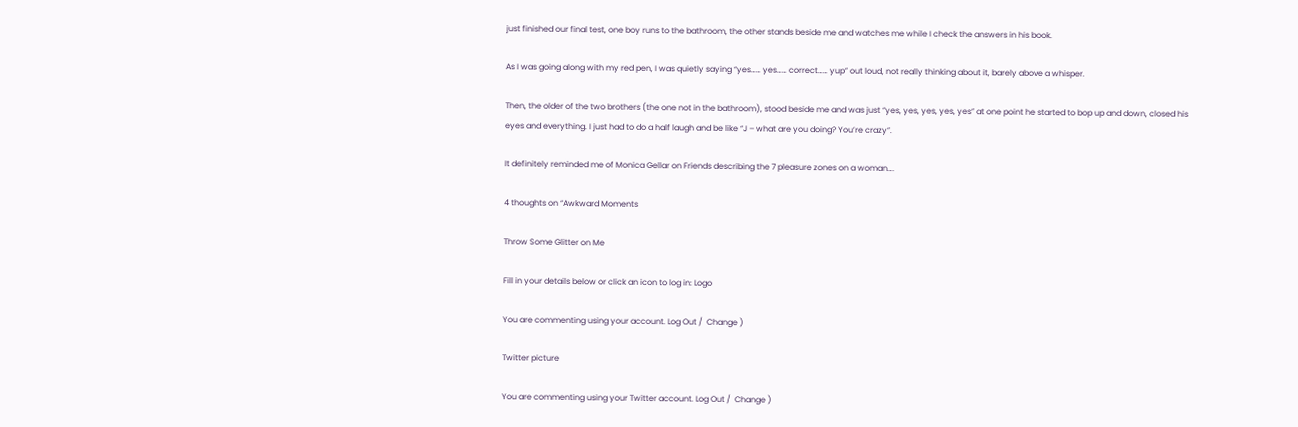just finished our final test, one boy runs to the bathroom, the other stands beside me and watches me while I check the answers in his book.

As I was going along with my red pen, I was quietly saying “yes…… yes…… correct…… yup” out loud, not really thinking about it, barely above a whisper.

Then, the older of the two brothers (the one not in the bathroom), stood beside me and was just “yes, yes, yes, yes, yes” at one point he started to bop up and down, closed his eyes and everything. I just had to do a half laugh and be like “J – what are you doing? You’re crazy”.

It definitely reminded me of Monica Gellar on Friends describing the 7 pleasure zones on a woman….

4 thoughts on “Awkward Moments

Throw Some Glitter on Me

Fill in your details below or click an icon to log in: Logo

You are commenting using your account. Log Out /  Change )

Twitter picture

You are commenting using your Twitter account. Log Out /  Change )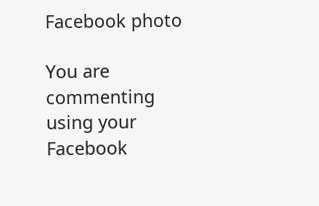Facebook photo

You are commenting using your Facebook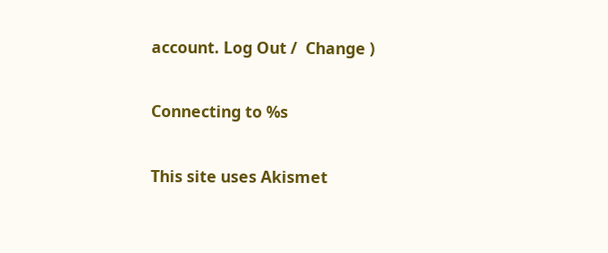account. Log Out /  Change )

Connecting to %s

This site uses Akismet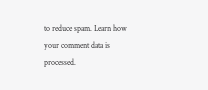to reduce spam. Learn how your comment data is processed.